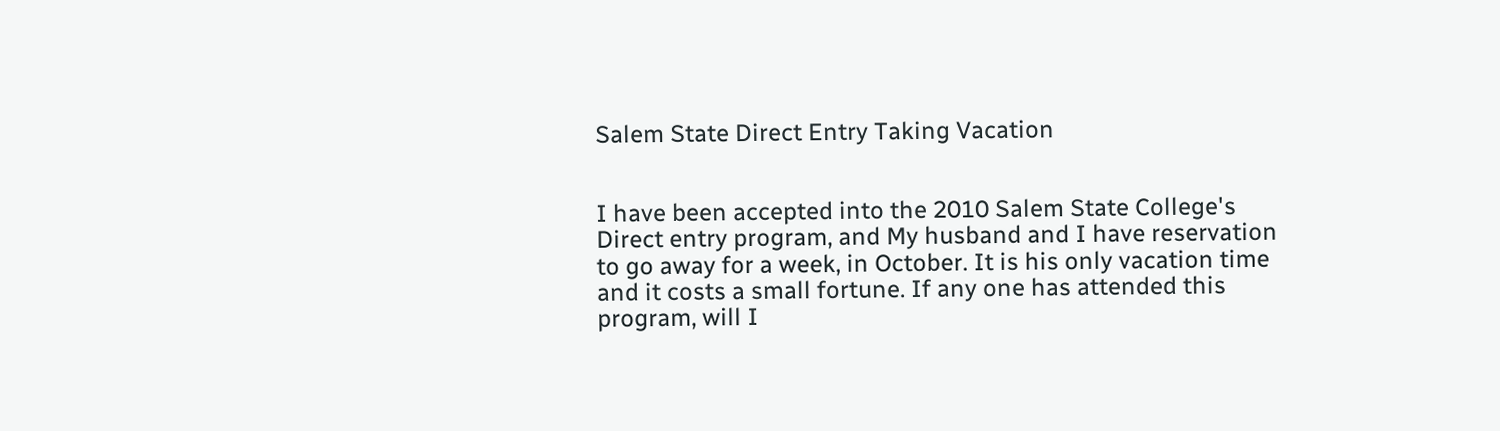Salem State Direct Entry Taking Vacation


I have been accepted into the 2010 Salem State College's Direct entry program, and My husband and I have reservation to go away for a week, in October. It is his only vacation time and it costs a small fortune. If any one has attended this program, will I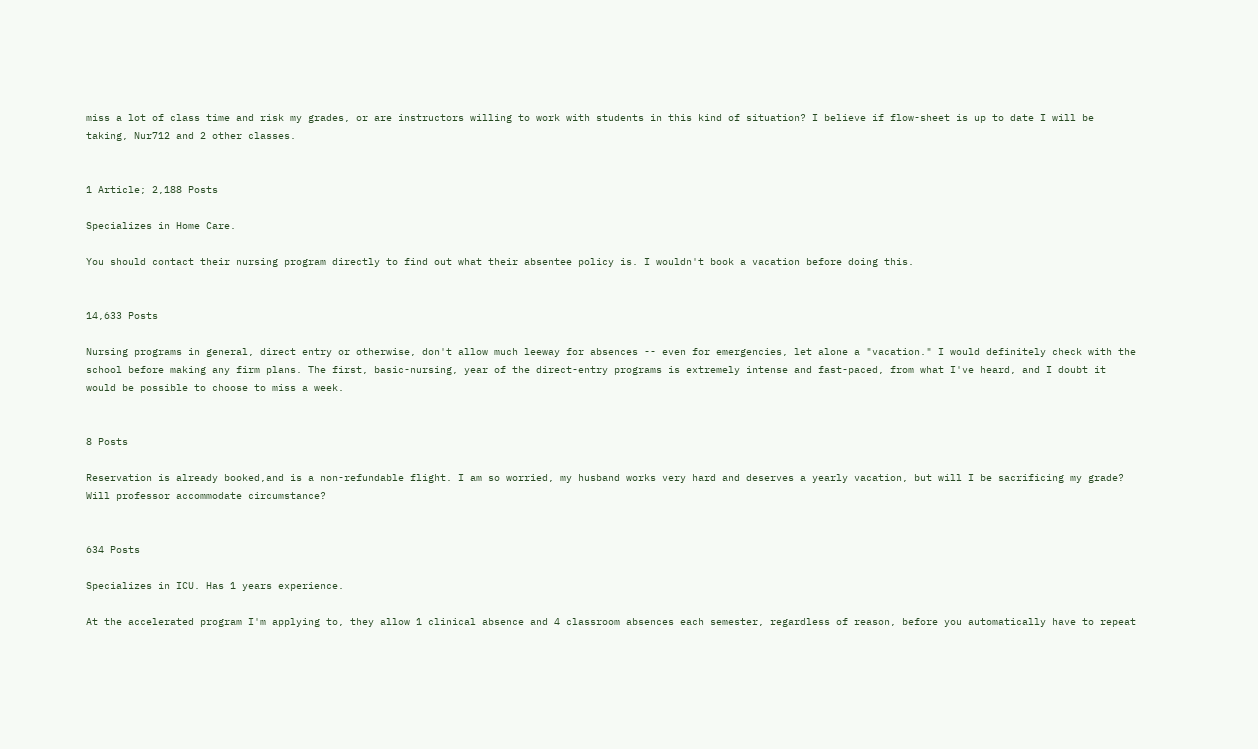miss a lot of class time and risk my grades, or are instructors willing to work with students in this kind of situation? I believe if flow-sheet is up to date I will be taking, Nur712 and 2 other classes.


1 Article; 2,188 Posts

Specializes in Home Care.

You should contact their nursing program directly to find out what their absentee policy is. I wouldn't book a vacation before doing this.


14,633 Posts

Nursing programs in general, direct entry or otherwise, don't allow much leeway for absences -- even for emergencies, let alone a "vacation." I would definitely check with the school before making any firm plans. The first, basic-nursing, year of the direct-entry programs is extremely intense and fast-paced, from what I've heard, and I doubt it would be possible to choose to miss a week.


8 Posts

Reservation is already booked,and is a non-refundable flight. I am so worried, my husband works very hard and deserves a yearly vacation, but will I be sacrificing my grade? Will professor accommodate circumstance?


634 Posts

Specializes in ICU. Has 1 years experience.

At the accelerated program I'm applying to, they allow 1 clinical absence and 4 classroom absences each semester, regardless of reason, before you automatically have to repeat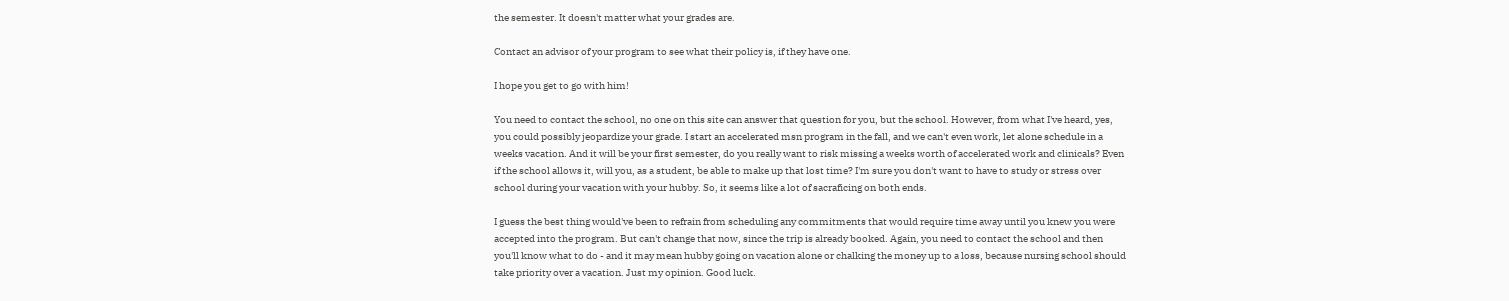the semester. It doesn't matter what your grades are.

Contact an advisor of your program to see what their policy is, if they have one.

I hope you get to go with him!

You need to contact the school, no one on this site can answer that question for you, but the school. However, from what I've heard, yes, you could possibly jeopardize your grade. I start an accelerated msn program in the fall, and we can't even work, let alone schedule in a weeks vacation. And it will be your first semester, do you really want to risk missing a weeks worth of accelerated work and clinicals? Even if the school allows it, will you, as a student, be able to make up that lost time? I'm sure you don't want to have to study or stress over school during your vacation with your hubby. So, it seems like a lot of sacraficing on both ends.

I guess the best thing would've been to refrain from scheduling any commitments that would require time away until you knew you were accepted into the program. But can't change that now, since the trip is already booked. Again, you need to contact the school and then you'll know what to do - and it may mean hubby going on vacation alone or chalking the money up to a loss, because nursing school should take priority over a vacation. Just my opinion. Good luck.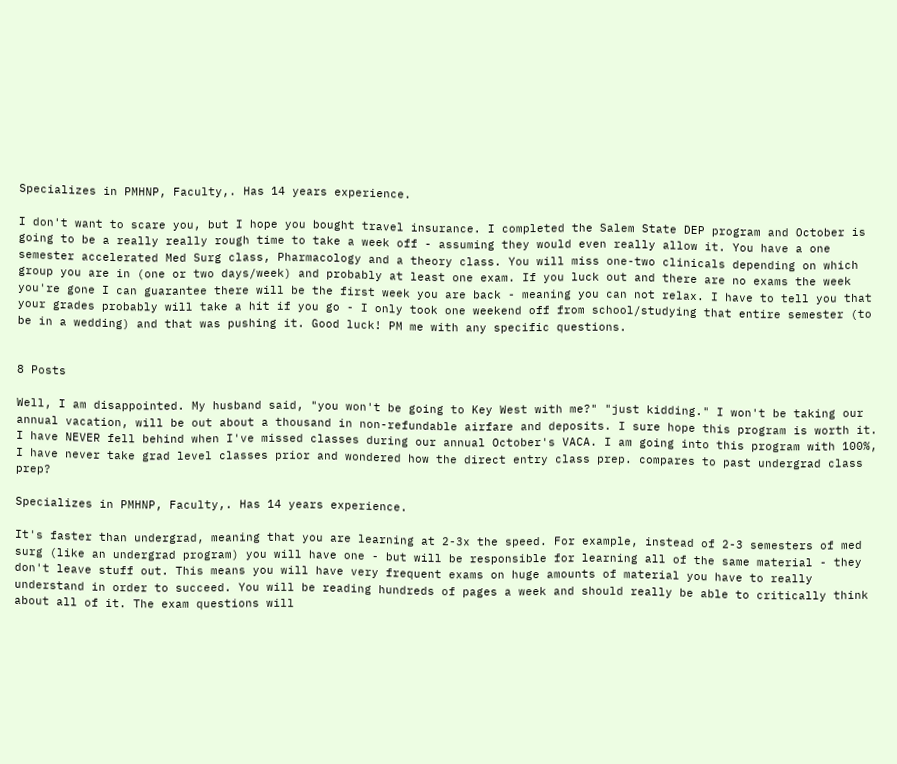Specializes in PMHNP, Faculty,. Has 14 years experience.

I don't want to scare you, but I hope you bought travel insurance. I completed the Salem State DEP program and October is going to be a really really rough time to take a week off - assuming they would even really allow it. You have a one semester accelerated Med Surg class, Pharmacology and a theory class. You will miss one-two clinicals depending on which group you are in (one or two days/week) and probably at least one exam. If you luck out and there are no exams the week you're gone I can guarantee there will be the first week you are back - meaning you can not relax. I have to tell you that your grades probably will take a hit if you go - I only took one weekend off from school/studying that entire semester (to be in a wedding) and that was pushing it. Good luck! PM me with any specific questions.


8 Posts

Well, I am disappointed. My husband said, "you won't be going to Key West with me?" "just kidding." I won't be taking our annual vacation, will be out about a thousand in non-refundable airfare and deposits. I sure hope this program is worth it. I have NEVER fell behind when I've missed classes during our annual October's VACA. I am going into this program with 100%, I have never take grad level classes prior and wondered how the direct entry class prep. compares to past undergrad class prep?

Specializes in PMHNP, Faculty,. Has 14 years experience.

It's faster than undergrad, meaning that you are learning at 2-3x the speed. For example, instead of 2-3 semesters of med surg (like an undergrad program) you will have one - but will be responsible for learning all of the same material - they don't leave stuff out. This means you will have very frequent exams on huge amounts of material you have to really understand in order to succeed. You will be reading hundreds of pages a week and should really be able to critically think about all of it. The exam questions will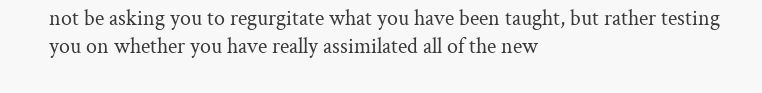not be asking you to regurgitate what you have been taught, but rather testing you on whether you have really assimilated all of the new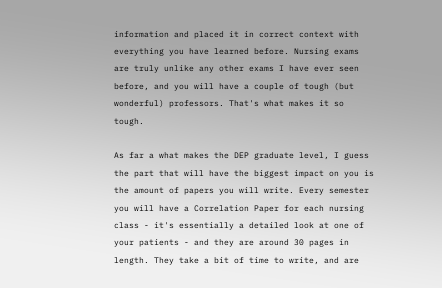information and placed it in correct context with everything you have learned before. Nursing exams are truly unlike any other exams I have ever seen before, and you will have a couple of tough (but wonderful) professors. That's what makes it so tough.

As far a what makes the DEP graduate level, I guess the part that will have the biggest impact on you is the amount of papers you will write. Every semester you will have a Correlation Paper for each nursing class - it's essentially a detailed look at one of your patients - and they are around 30 pages in length. They take a bit of time to write, and are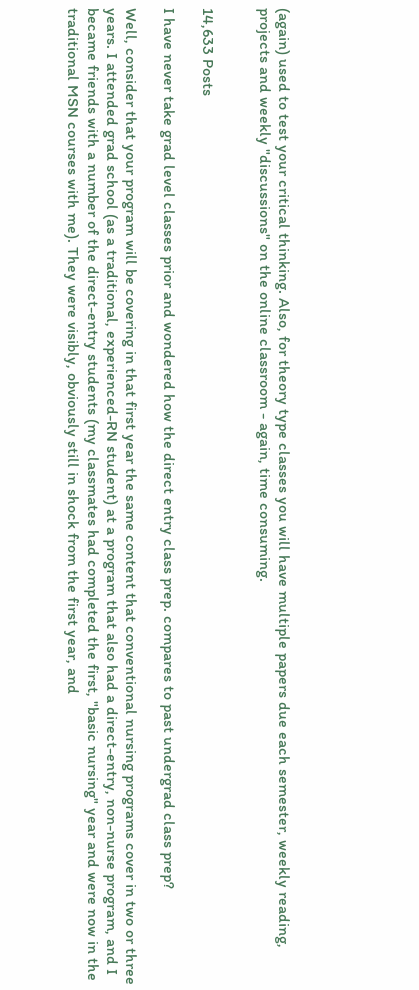(again) used to test your critical thinking. Also, for theory type classes you will have multiple papers due each semester, weekly reading, projects and weekly "discussions" on the online classroom - again, time consuming.


14,633 Posts

I have never take grad level classes prior and wondered how the direct entry class prep. compares to past undergrad class prep?

Well, consider that your program will be covering in that first year the same content that conventional nursing programs cover in two or three years. I attended grad school (as a traditional, experienced-RN student) at a program that also had a direct-entry, non-nurse program, and I became friends with a number of the direct-entry students (my classmates had completed the first, "basic nursing" year and were now in the traditional MSN courses with me). They were visibly, obviously still in shock from the first year, and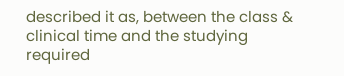described it as, between the class & clinical time and the studying required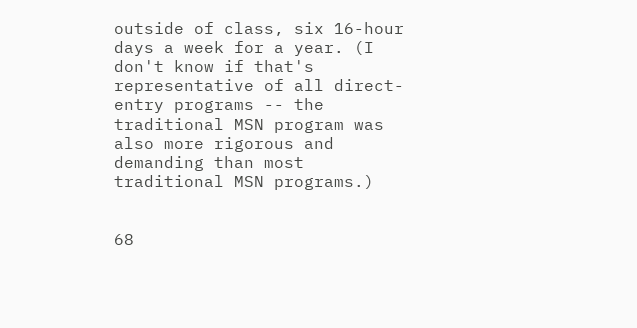outside of class, six 16-hour days a week for a year. (I don't know if that's representative of all direct-entry programs -- the traditional MSN program was also more rigorous and demanding than most traditional MSN programs.)


68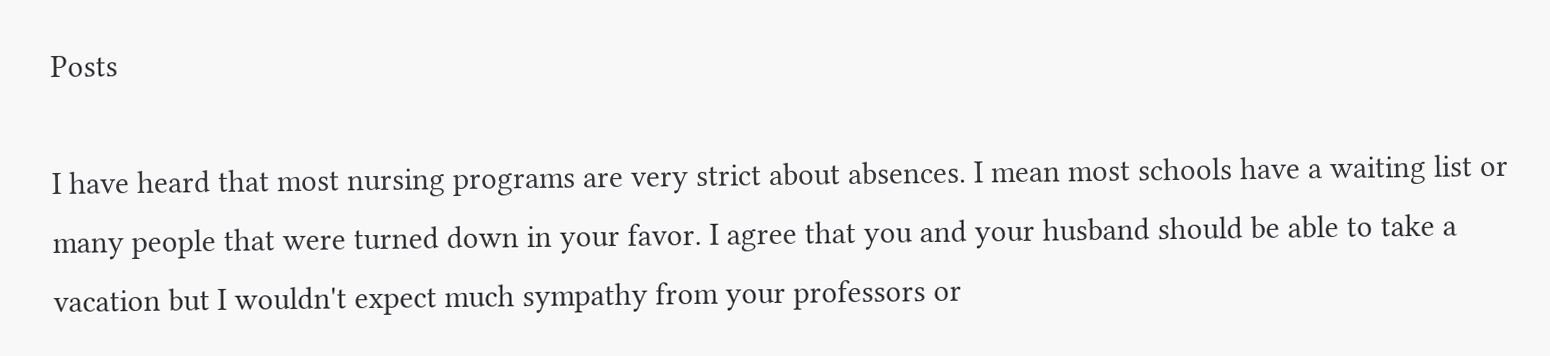Posts

I have heard that most nursing programs are very strict about absences. I mean most schools have a waiting list or many people that were turned down in your favor. I agree that you and your husband should be able to take a vacation but I wouldn't expect much sympathy from your professors or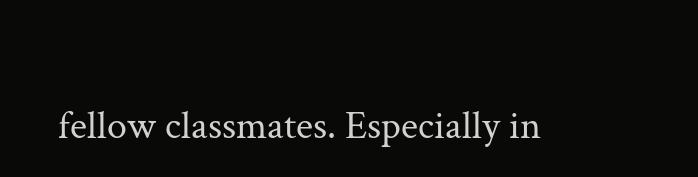fellow classmates. Especially in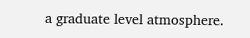a graduate level atmosphere.